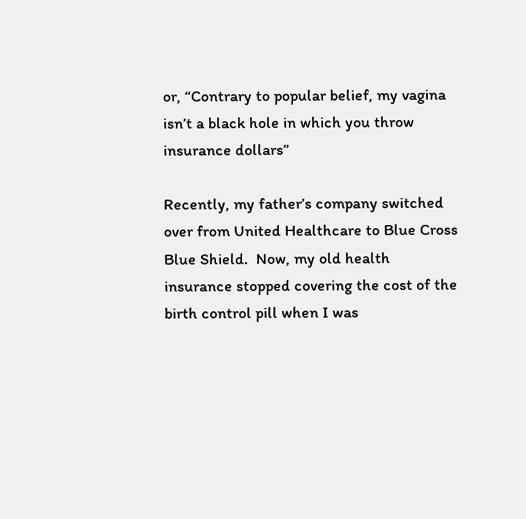or, “Contrary to popular belief, my vagina isn’t a black hole in which you throw insurance dollars”

Recently, my father’s company switched over from United Healthcare to Blue Cross Blue Shield.  Now, my old health insurance stopped covering the cost of the birth control pill when I was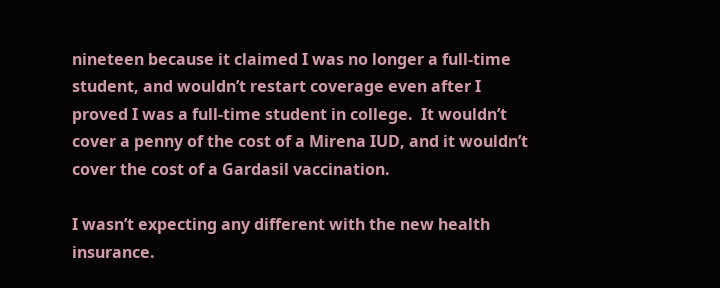nineteen because it claimed I was no longer a full-time student, and wouldn’t restart coverage even after I proved I was a full-time student in college.  It wouldn’t cover a penny of the cost of a Mirena IUD, and it wouldn’t cover the cost of a Gardasil vaccination.

I wasn’t expecting any different with the new health insurance.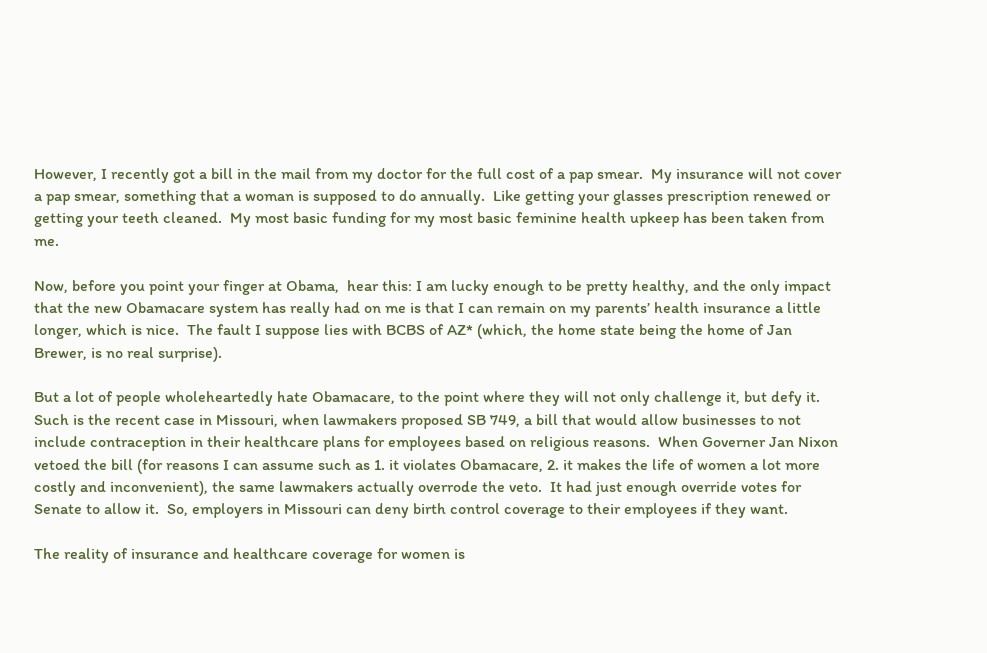However, I recently got a bill in the mail from my doctor for the full cost of a pap smear.  My insurance will not cover a pap smear, something that a woman is supposed to do annually.  Like getting your glasses prescription renewed or getting your teeth cleaned.  My most basic funding for my most basic feminine health upkeep has been taken from me.

Now, before you point your finger at Obama,  hear this: I am lucky enough to be pretty healthy, and the only impact that the new Obamacare system has really had on me is that I can remain on my parents’ health insurance a little longer, which is nice.  The fault I suppose lies with BCBS of AZ* (which, the home state being the home of Jan Brewer, is no real surprise).

But a lot of people wholeheartedly hate Obamacare, to the point where they will not only challenge it, but defy it.  Such is the recent case in Missouri, when lawmakers proposed SB 749, a bill that would allow businesses to not include contraception in their healthcare plans for employees based on religious reasons.  When Governer Jan Nixon vetoed the bill (for reasons I can assume such as 1. it violates Obamacare, 2. it makes the life of women a lot more costly and inconvenient), the same lawmakers actually overrode the veto.  It had just enough override votes for Senate to allow it.  So, employers in Missouri can deny birth control coverage to their employees if they want.

The reality of insurance and healthcare coverage for women is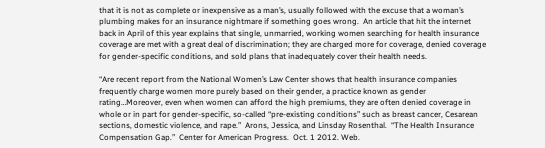that it is not as complete or inexpensive as a man’s, usually followed with the excuse that a woman’s plumbing makes for an insurance nightmare if something goes wrong.  An article that hit the internet back in April of this year explains that single, unmarried, working women searching for health insurance coverage are met with a great deal of discrimination; they are charged more for coverage, denied coverage for gender-specific conditions, and sold plans that inadequately cover their health needs.

“Are recent report from the National Women’s Law Center shows that health insurance companies frequently charge women more purely based on their gender, a practice known as gender rating…Moreover, even when women can afford the high premiums, they are often denied coverage in whole or in part for gender-specific, so-called “pre-existing conditions” such as breast cancer, Cesarean sections, domestic violence, and rape.”  Arons, Jessica, and Linsday Rosenthal.  “The Health Insurance Compensation Gap.”  Center for American Progress.  Oct. 1 2012. Web.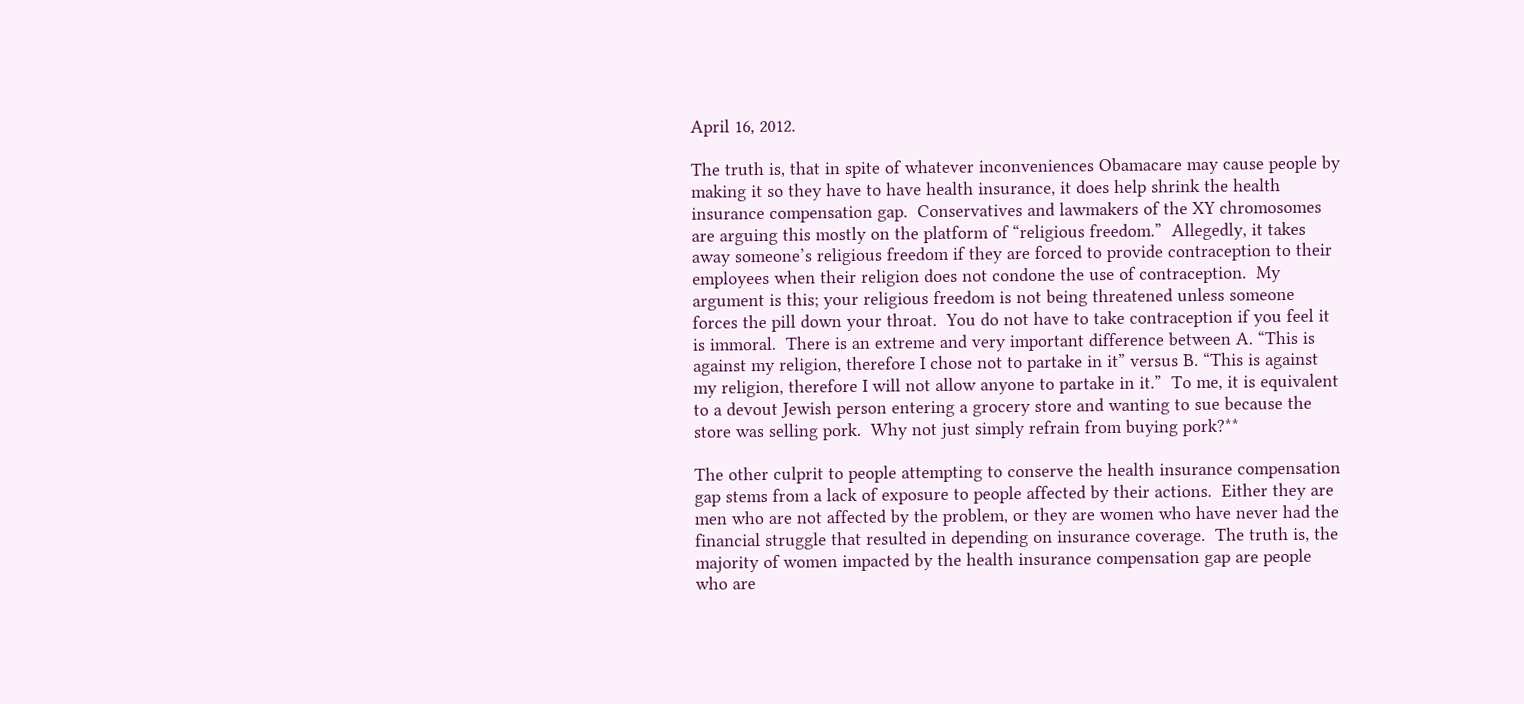April 16, 2012.

The truth is, that in spite of whatever inconveniences Obamacare may cause people by making it so they have to have health insurance, it does help shrink the health insurance compensation gap.  Conservatives and lawmakers of the XY chromosomes are arguing this mostly on the platform of “religious freedom.”  Allegedly, it takes away someone’s religious freedom if they are forced to provide contraception to their employees when their religion does not condone the use of contraception.  My argument is this; your religious freedom is not being threatened unless someone forces the pill down your throat.  You do not have to take contraception if you feel it is immoral.  There is an extreme and very important difference between A. “This is against my religion, therefore I chose not to partake in it” versus B. “This is against my religion, therefore I will not allow anyone to partake in it.”  To me, it is equivalent to a devout Jewish person entering a grocery store and wanting to sue because the store was selling pork.  Why not just simply refrain from buying pork?**

The other culprit to people attempting to conserve the health insurance compensation gap stems from a lack of exposure to people affected by their actions.  Either they are men who are not affected by the problem, or they are women who have never had the financial struggle that resulted in depending on insurance coverage.  The truth is, the majority of women impacted by the health insurance compensation gap are people who are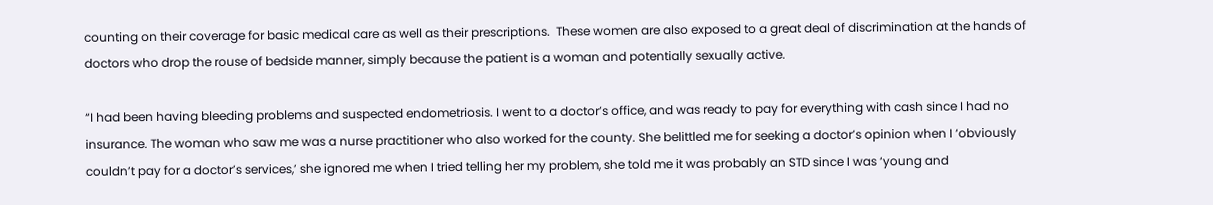counting on their coverage for basic medical care as well as their prescriptions.  These women are also exposed to a great deal of discrimination at the hands of doctors who drop the rouse of bedside manner, simply because the patient is a woman and potentially sexually active.

“I had been having bleeding problems and suspected endometriosis. I went to a doctor’s office, and was ready to pay for everything with cash since I had no insurance. The woman who saw me was a nurse practitioner who also worked for the county. She belittled me for seeking a doctor’s opinion when I ‘obviously couldn’t pay for a doctor’s services,’ she ignored me when I tried telling her my problem, she told me it was probably an STD since I was ‘young and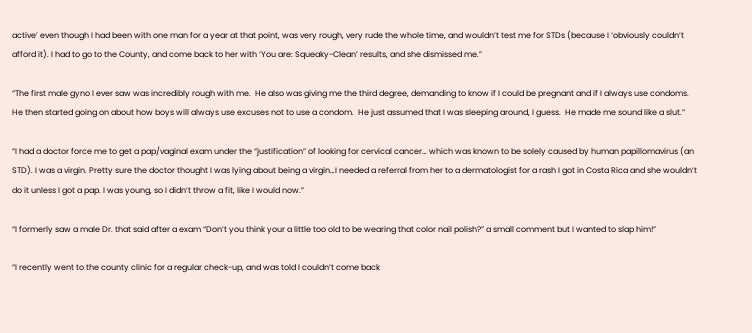active’ even though I had been with one man for a year at that point, was very rough, very rude the whole time, and wouldn’t test me for STDs (because I ‘obviously couldn’t afford it). I had to go to the County, and come back to her with ‘You are: Squeaky-Clean’ results, and she dismissed me.”

“The first male gyno I ever saw was incredibly rough with me.  He also was giving me the third degree, demanding to know if I could be pregnant and if I always use condoms.  He then started going on about how boys will always use excuses not to use a condom.  He just assumed that I was sleeping around, I guess.  He made me sound like a slut.”

“I had a doctor force me to get a pap/vaginal exam under the “justification” of looking for cervical cancer… which was known to be solely caused by human papillomavirus (an STD). I was a virgin. Pretty sure the doctor thought I was lying about being a virgin…I needed a referral from her to a dermatologist for a rash I got in Costa Rica and she wouldn’t do it unless I got a pap. I was young, so I didn’t throw a fit, like I would now.”

“I formerly saw a male Dr. that said after a exam “Don’t you think your a little too old to be wearing that color nail polish?” a small comment but I wanted to slap him!”

“I recently went to the county clinic for a regular check-up, and was told I couldn’t come back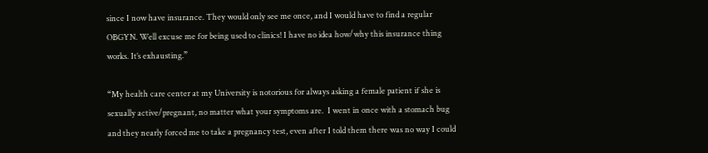since I now have insurance. They would only see me once, and I would have to find a regular OBGYN. Well excuse me for being used to clinics! I have no idea how/why this insurance thing works. It’s exhausting.”

“My health care center at my University is notorious for always asking a female patient if she is sexually active/pregnant, no matter what your symptoms are.  I went in once with a stomach bug and they nearly forced me to take a pregnancy test, even after I told them there was no way I could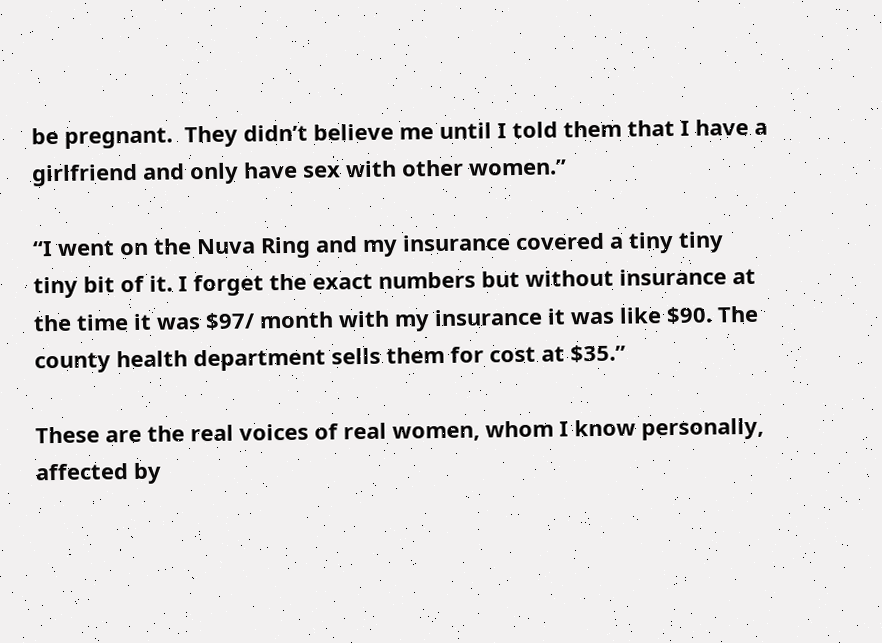be pregnant.  They didn’t believe me until I told them that I have a girlfriend and only have sex with other women.”

“I went on the Nuva Ring and my insurance covered a tiny tiny tiny bit of it. I forget the exact numbers but without insurance at the time it was $97/ month with my insurance it was like $90. The county health department sells them for cost at $35.”

These are the real voices of real women, whom I know personally, affected by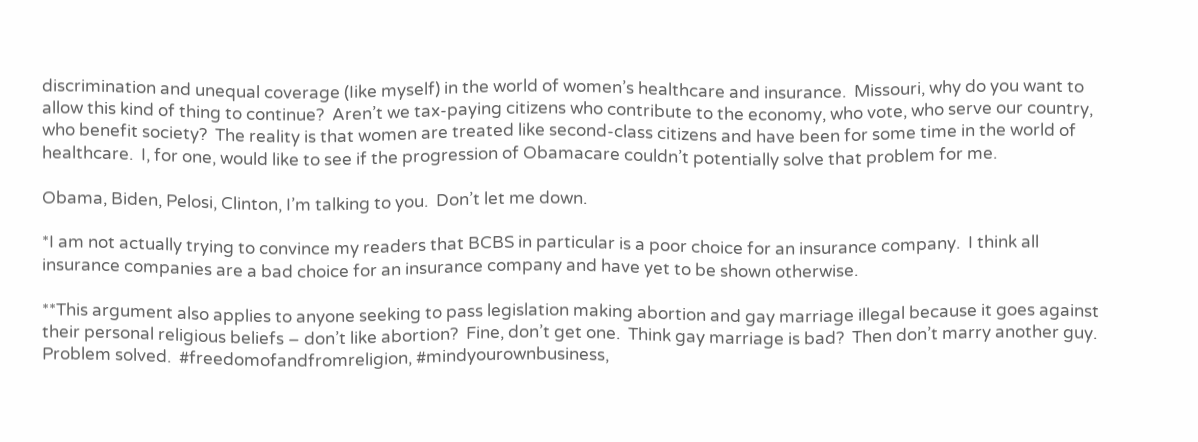discrimination and unequal coverage (Iike myself) in the world of women’s healthcare and insurance.  Missouri, why do you want to allow this kind of thing to continue?  Aren’t we tax-paying citizens who contribute to the economy, who vote, who serve our country, who benefit society?  The reality is that women are treated like second-class citizens and have been for some time in the world of healthcare.  I, for one, would like to see if the progression of Obamacare couldn’t potentially solve that problem for me.

Obama, Biden, Pelosi, Clinton, I’m talking to you.  Don’t let me down.

*I am not actually trying to convince my readers that BCBS in particular is a poor choice for an insurance company.  I think all insurance companies are a bad choice for an insurance company and have yet to be shown otherwise.

**This argument also applies to anyone seeking to pass legislation making abortion and gay marriage illegal because it goes against their personal religious beliefs – don’t like abortion?  Fine, don’t get one.  Think gay marriage is bad?  Then don’t marry another guy.  Problem solved.  #freedomofandfromreligion, #mindyourownbusiness,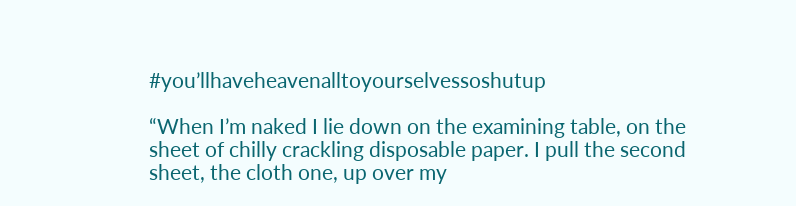#you’llhaveheavenalltoyourselvessoshutup

“When I’m naked I lie down on the examining table, on the sheet of chilly crackling disposable paper. I pull the second sheet, the cloth one, up over my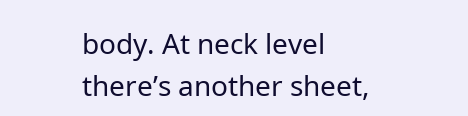body. At neck level there’s another sheet,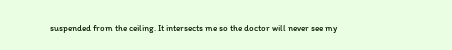suspended from the ceiling. It intersects me so the doctor will never see my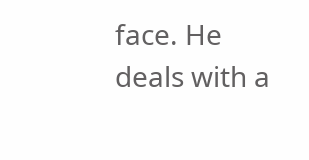face. He deals with a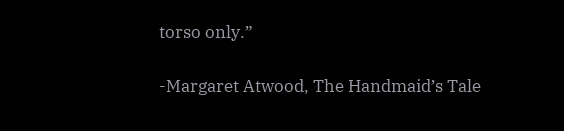torso only.”

-Margaret Atwood, The Handmaid’s Tale